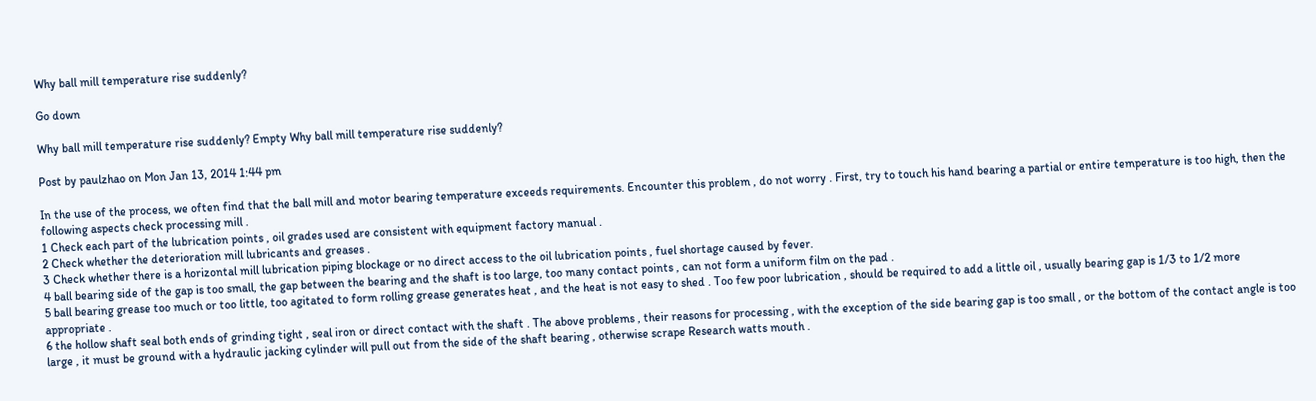Why ball mill temperature rise suddenly?

Go down

Why ball mill temperature rise suddenly? Empty Why ball mill temperature rise suddenly?

Post by paulzhao on Mon Jan 13, 2014 1:44 pm

In the use of the process, we often find that the ball mill and motor bearing temperature exceeds requirements. Encounter this problem , do not worry . First, try to touch his hand bearing a partial or entire temperature is too high, then the following aspects check processing mill .
1 Check each part of the lubrication points , oil grades used are consistent with equipment factory manual .
2 Check whether the deterioration mill lubricants and greases .
3 Check whether there is a horizontal mill lubrication piping blockage or no direct access to the oil lubrication points , fuel shortage caused by fever.
4 ball bearing side of the gap is too small, the gap between the bearing and the shaft is too large, too many contact points , can not form a uniform film on the pad .
5 ball bearing grease too much or too little, too agitated to form rolling grease generates heat , and the heat is not easy to shed . Too few poor lubrication , should be required to add a little oil , usually bearing gap is 1/3 to 1/2 more appropriate .
6 the hollow shaft seal both ends of grinding tight , seal iron or direct contact with the shaft . The above problems , their reasons for processing , with the exception of the side bearing gap is too small , or the bottom of the contact angle is too large , it must be ground with a hydraulic jacking cylinder will pull out from the side of the shaft bearing , otherwise scrape Research watts mouth .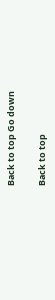Back to top Go down

Back to top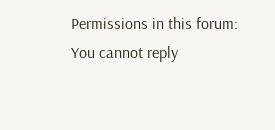Permissions in this forum:
You cannot reply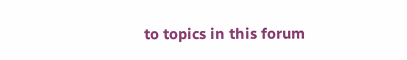to topics in this forum